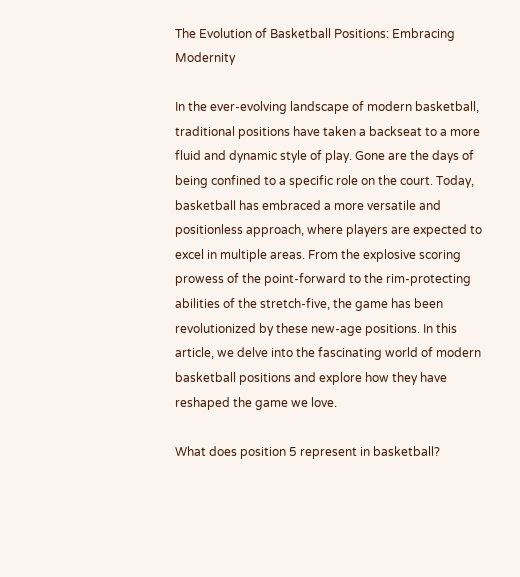The Evolution of Basketball Positions: Embracing Modernity

In the ever-evolving landscape of modern basketball, traditional positions have taken a backseat to a more fluid and dynamic style of play. Gone are the days of being confined to a specific role on the court. Today, basketball has embraced a more versatile and positionless approach, where players are expected to excel in multiple areas. From the explosive scoring prowess of the point-forward to the rim-protecting abilities of the stretch-five, the game has been revolutionized by these new-age positions. In this article, we delve into the fascinating world of modern basketball positions and explore how they have reshaped the game we love.

What does position 5 represent in basketball?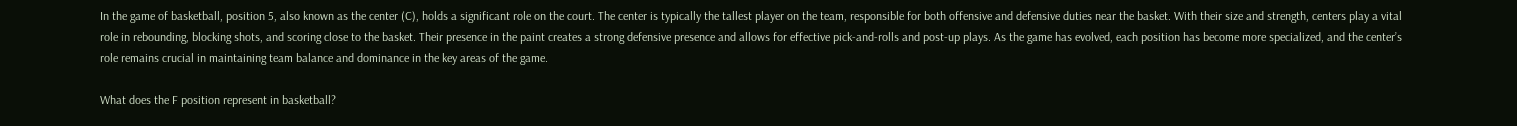In the game of basketball, position 5, also known as the center (C), holds a significant role on the court. The center is typically the tallest player on the team, responsible for both offensive and defensive duties near the basket. With their size and strength, centers play a vital role in rebounding, blocking shots, and scoring close to the basket. Their presence in the paint creates a strong defensive presence and allows for effective pick-and-rolls and post-up plays. As the game has evolved, each position has become more specialized, and the center’s role remains crucial in maintaining team balance and dominance in the key areas of the game.

What does the F position represent in basketball?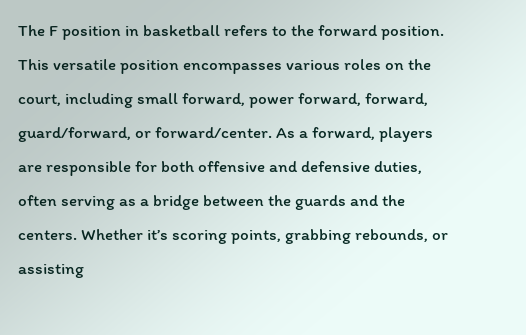The F position in basketball refers to the forward position. This versatile position encompasses various roles on the court, including small forward, power forward, forward, guard/forward, or forward/center. As a forward, players are responsible for both offensive and defensive duties, often serving as a bridge between the guards and the centers. Whether it’s scoring points, grabbing rebounds, or assisting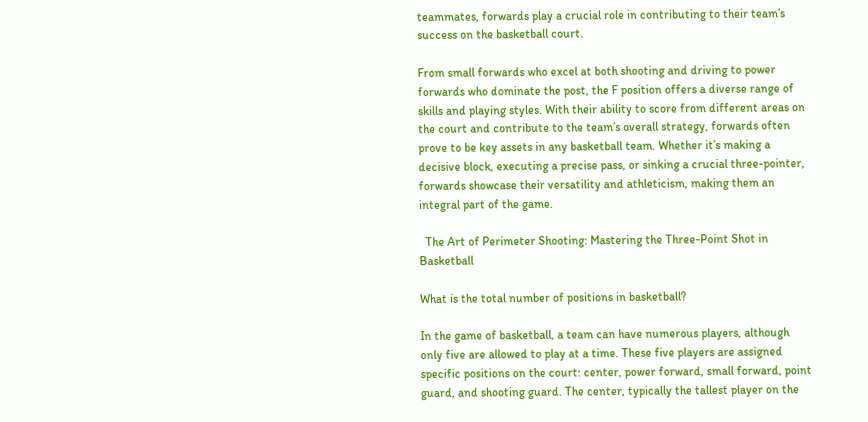teammates, forwards play a crucial role in contributing to their team’s success on the basketball court.

From small forwards who excel at both shooting and driving to power forwards who dominate the post, the F position offers a diverse range of skills and playing styles. With their ability to score from different areas on the court and contribute to the team’s overall strategy, forwards often prove to be key assets in any basketball team. Whether it’s making a decisive block, executing a precise pass, or sinking a crucial three-pointer, forwards showcase their versatility and athleticism, making them an integral part of the game.

  The Art of Perimeter Shooting: Mastering the Three-Point Shot in Basketball

What is the total number of positions in basketball?

In the game of basketball, a team can have numerous players, although only five are allowed to play at a time. These five players are assigned specific positions on the court: center, power forward, small forward, point guard, and shooting guard. The center, typically the tallest player on the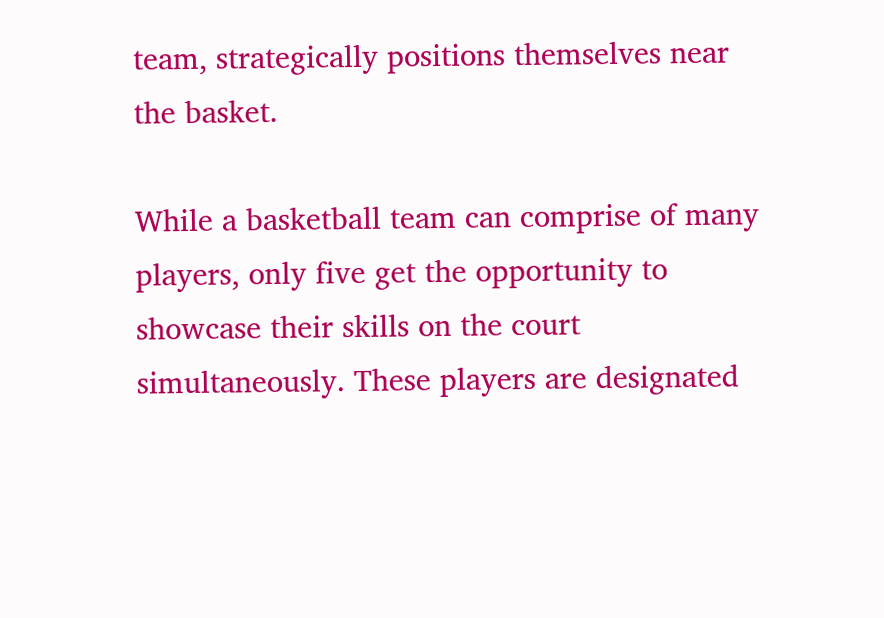team, strategically positions themselves near the basket.

While a basketball team can comprise of many players, only five get the opportunity to showcase their skills on the court simultaneously. These players are designated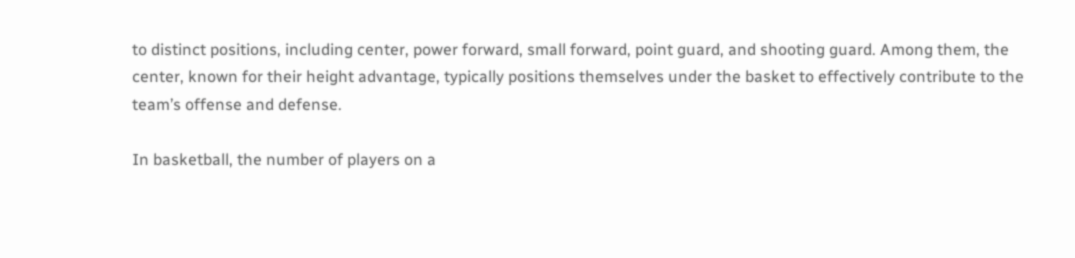to distinct positions, including center, power forward, small forward, point guard, and shooting guard. Among them, the center, known for their height advantage, typically positions themselves under the basket to effectively contribute to the team’s offense and defense.

In basketball, the number of players on a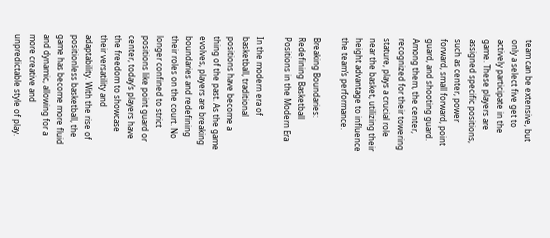team can be extensive, but only a select five get to actively participate in the game. These players are assigned specific positions, such as center, power forward, small forward, point guard, and shooting guard. Among them, the center, recognized for their towering stature, plays a crucial role near the basket, utilizing their height advantage to influence the team’s performance.

Breaking Boundaries: Redefining Basketball Positions in the Modern Era

In the modern era of basketball, traditional positions have become a thing of the past. As the game evolves, players are breaking boundaries and redefining their roles on the court. No longer confined to strict positions like point guard or center, today’s players have the freedom to showcase their versatility and adaptability. With the rise of positionless basketball, the game has become more fluid and dynamic, allowing for a more creative and unpredictable style of play.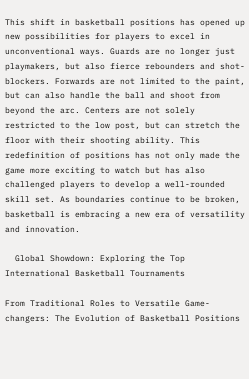This shift in basketball positions has opened up new possibilities for players to excel in unconventional ways. Guards are no longer just playmakers, but also fierce rebounders and shot-blockers. Forwards are not limited to the paint, but can also handle the ball and shoot from beyond the arc. Centers are not solely restricted to the low post, but can stretch the floor with their shooting ability. This redefinition of positions has not only made the game more exciting to watch but has also challenged players to develop a well-rounded skill set. As boundaries continue to be broken, basketball is embracing a new era of versatility and innovation.

  Global Showdown: Exploring the Top International Basketball Tournaments

From Traditional Roles to Versatile Game-changers: The Evolution of Basketball Positions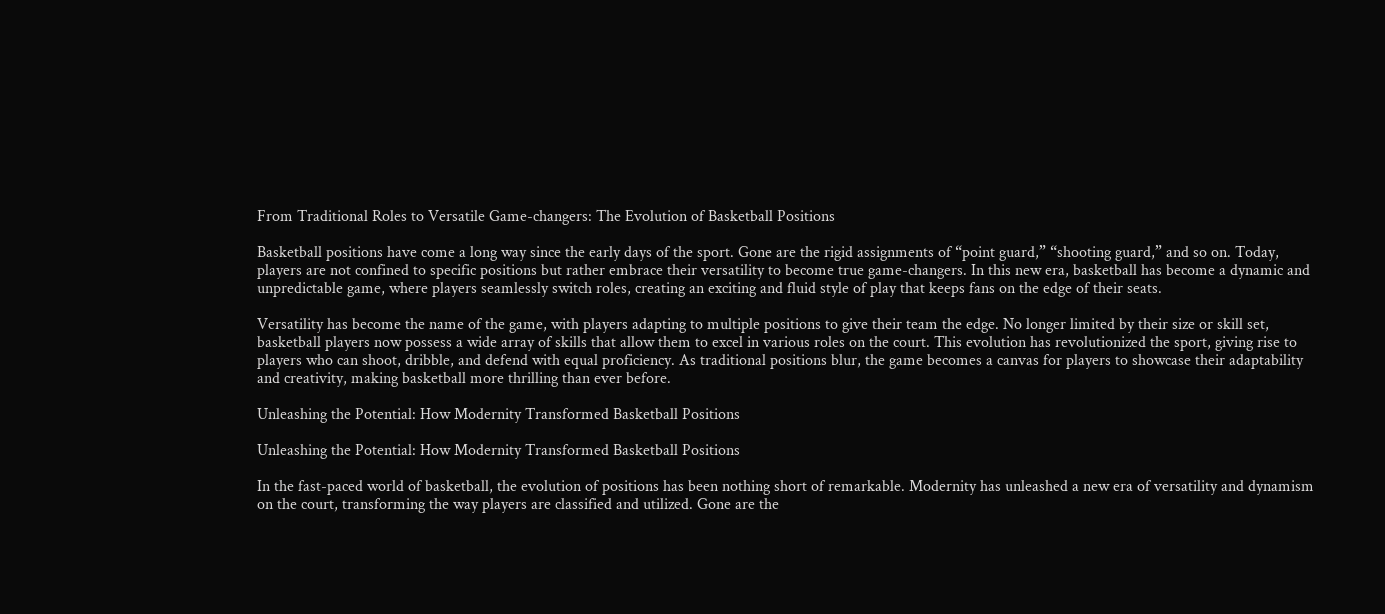From Traditional Roles to Versatile Game-changers: The Evolution of Basketball Positions

Basketball positions have come a long way since the early days of the sport. Gone are the rigid assignments of “point guard,” “shooting guard,” and so on. Today, players are not confined to specific positions but rather embrace their versatility to become true game-changers. In this new era, basketball has become a dynamic and unpredictable game, where players seamlessly switch roles, creating an exciting and fluid style of play that keeps fans on the edge of their seats.

Versatility has become the name of the game, with players adapting to multiple positions to give their team the edge. No longer limited by their size or skill set, basketball players now possess a wide array of skills that allow them to excel in various roles on the court. This evolution has revolutionized the sport, giving rise to players who can shoot, dribble, and defend with equal proficiency. As traditional positions blur, the game becomes a canvas for players to showcase their adaptability and creativity, making basketball more thrilling than ever before.

Unleashing the Potential: How Modernity Transformed Basketball Positions

Unleashing the Potential: How Modernity Transformed Basketball Positions

In the fast-paced world of basketball, the evolution of positions has been nothing short of remarkable. Modernity has unleashed a new era of versatility and dynamism on the court, transforming the way players are classified and utilized. Gone are the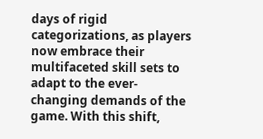days of rigid categorizations, as players now embrace their multifaceted skill sets to adapt to the ever-changing demands of the game. With this shift,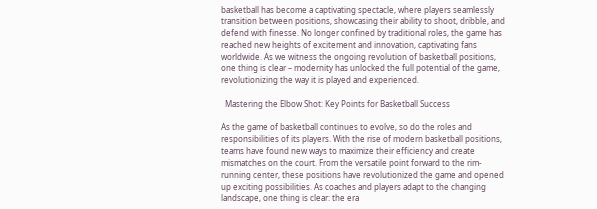basketball has become a captivating spectacle, where players seamlessly transition between positions, showcasing their ability to shoot, dribble, and defend with finesse. No longer confined by traditional roles, the game has reached new heights of excitement and innovation, captivating fans worldwide. As we witness the ongoing revolution of basketball positions, one thing is clear – modernity has unlocked the full potential of the game, revolutionizing the way it is played and experienced.

  Mastering the Elbow Shot: Key Points for Basketball Success

As the game of basketball continues to evolve, so do the roles and responsibilities of its players. With the rise of modern basketball positions, teams have found new ways to maximize their efficiency and create mismatches on the court. From the versatile point forward to the rim-running center, these positions have revolutionized the game and opened up exciting possibilities. As coaches and players adapt to the changing landscape, one thing is clear: the era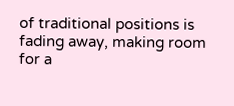of traditional positions is fading away, making room for a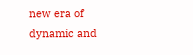new era of dynamic and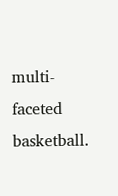multi-faceted basketball.